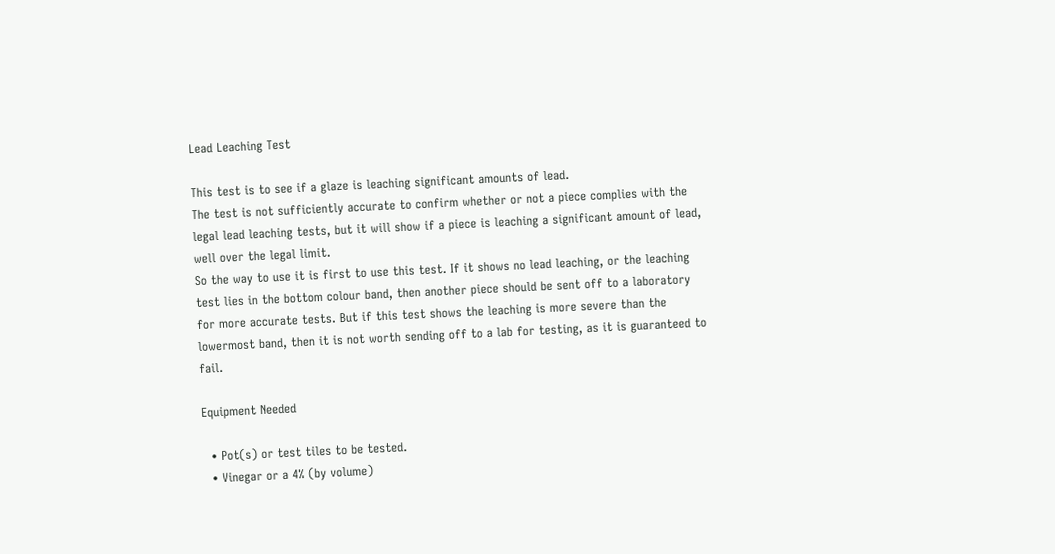Lead Leaching Test

This test is to see if a glaze is leaching significant amounts of lead.
The test is not sufficiently accurate to confirm whether or not a piece complies with the legal lead leaching tests, but it will show if a piece is leaching a significant amount of lead, well over the legal limit.
So the way to use it is first to use this test. If it shows no lead leaching, or the leaching test lies in the bottom colour band, then another piece should be sent off to a laboratory for more accurate tests. But if this test shows the leaching is more severe than the lowermost band, then it is not worth sending off to a lab for testing, as it is guaranteed to fail.

Equipment Needed

  • Pot(s) or test tiles to be tested.
  • Vinegar or a 4% (by volume)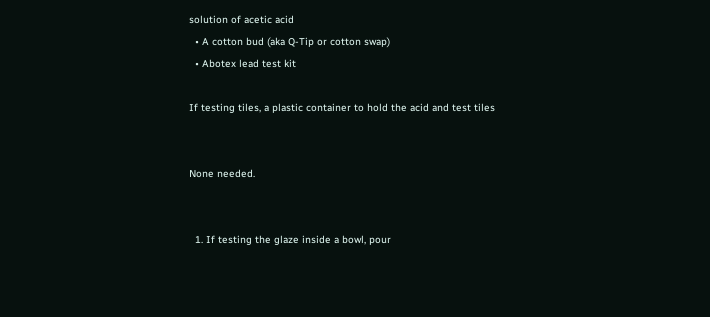solution of acetic acid
  • A cotton bud (aka Q-Tip or cotton swap)
  • Abotex lead test kit

If testing tiles, a plastic container to hold the acid and test tiles


None needed.


  1. If testing the glaze inside a bowl, pour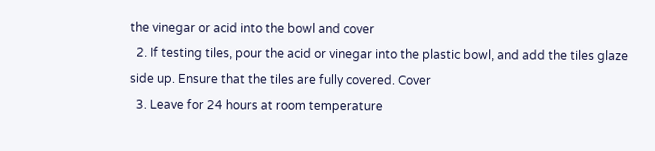the vinegar or acid into the bowl and cover
  2. If testing tiles, pour the acid or vinegar into the plastic bowl, and add the tiles glaze side up. Ensure that the tiles are fully covered. Cover
  3. Leave for 24 hours at room temperature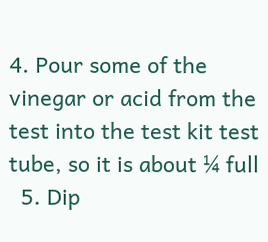4. Pour some of the vinegar or acid from the test into the test kit test tube, so it is about ¼ full
  5. Dip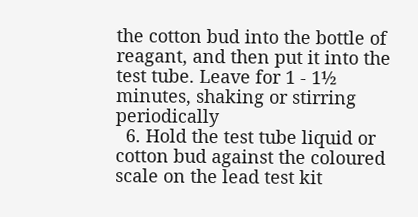the cotton bud into the bottle of reagant, and then put it into the test tube. Leave for 1 - 1½ minutes, shaking or stirring periodically
  6. Hold the test tube liquid or cotton bud against the coloured scale on the lead test kit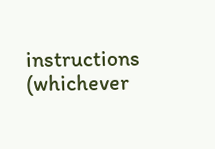instructions (whichever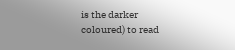is the darker coloured) to read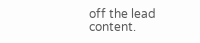off the lead content.